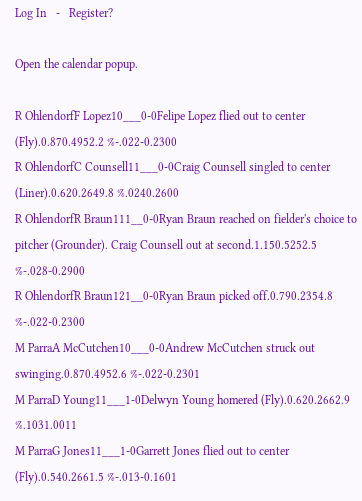Log In   -   Register?

Open the calendar popup.

R OhlendorfF Lopez10___0-0Felipe Lopez flied out to center (Fly).0.870.4952.2 %-.022-0.2300
R OhlendorfC Counsell11___0-0Craig Counsell singled to center (Liner).0.620.2649.8 %.0240.2600
R OhlendorfR Braun111__0-0Ryan Braun reached on fielder's choice to pitcher (Grounder). Craig Counsell out at second.1.150.5252.5 %-.028-0.2900
R OhlendorfR Braun121__0-0Ryan Braun picked off.0.790.2354.8 %-.022-0.2300
M ParraA McCutchen10___0-0Andrew McCutchen struck out swinging.0.870.4952.6 %-.022-0.2301
M ParraD Young11___1-0Delwyn Young homered (Fly).0.620.2662.9 %.1031.0011
M ParraG Jones11___1-0Garrett Jones flied out to center (Fly).0.540.2661.5 %-.013-0.1601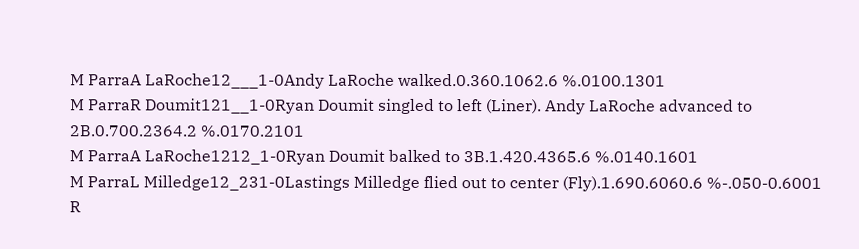M ParraA LaRoche12___1-0Andy LaRoche walked.0.360.1062.6 %.0100.1301
M ParraR Doumit121__1-0Ryan Doumit singled to left (Liner). Andy LaRoche advanced to 2B.0.700.2364.2 %.0170.2101
M ParraA LaRoche1212_1-0Ryan Doumit balked to 3B.1.420.4365.6 %.0140.1601
M ParraL Milledge12_231-0Lastings Milledge flied out to center (Fly).1.690.6060.6 %-.050-0.6001
R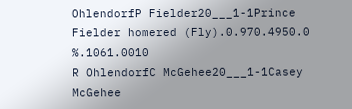OhlendorfP Fielder20___1-1Prince Fielder homered (Fly).0.970.4950.0 %.1061.0010
R OhlendorfC McGehee20___1-1Casey McGehee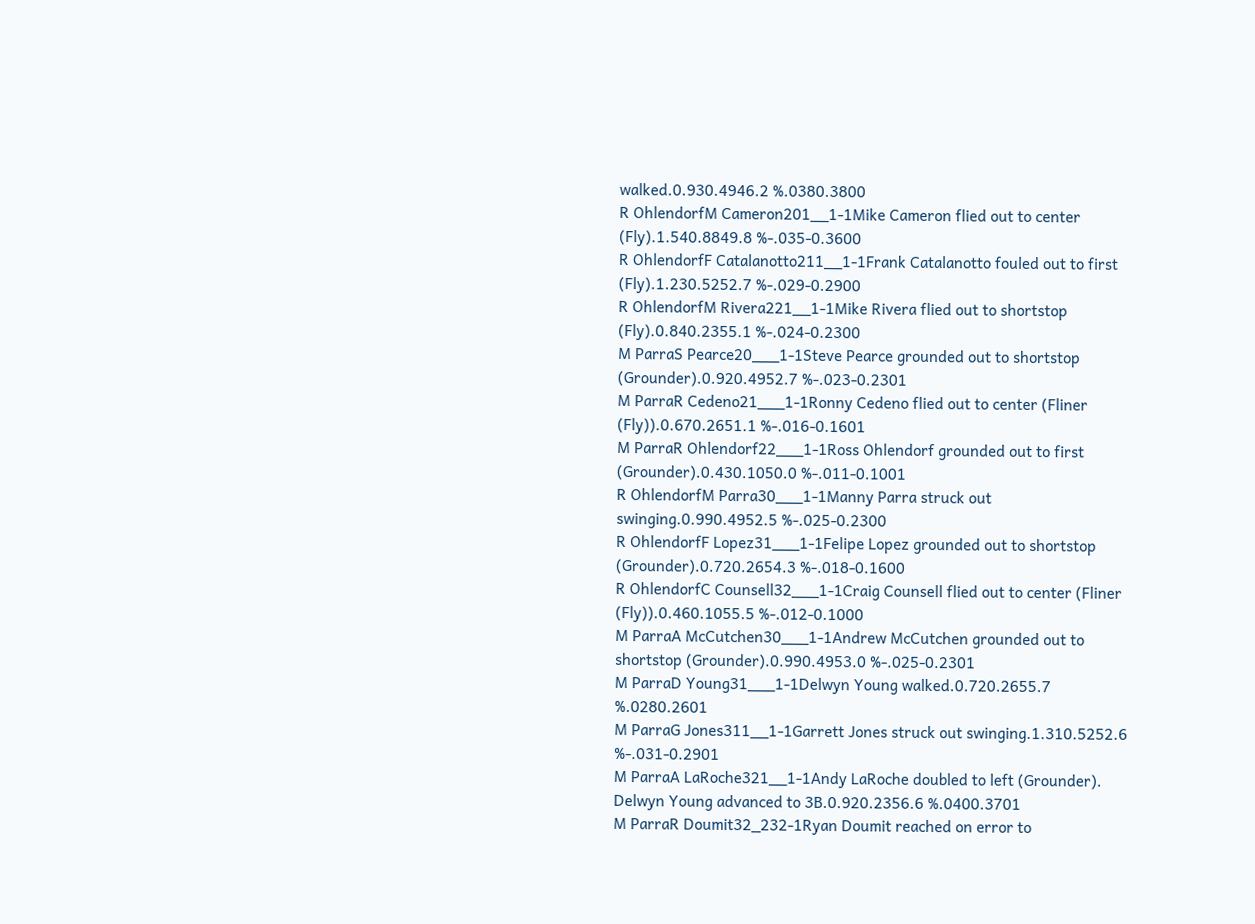walked.0.930.4946.2 %.0380.3800
R OhlendorfM Cameron201__1-1Mike Cameron flied out to center (Fly).1.540.8849.8 %-.035-0.3600
R OhlendorfF Catalanotto211__1-1Frank Catalanotto fouled out to first (Fly).1.230.5252.7 %-.029-0.2900
R OhlendorfM Rivera221__1-1Mike Rivera flied out to shortstop (Fly).0.840.2355.1 %-.024-0.2300
M ParraS Pearce20___1-1Steve Pearce grounded out to shortstop (Grounder).0.920.4952.7 %-.023-0.2301
M ParraR Cedeno21___1-1Ronny Cedeno flied out to center (Fliner (Fly)).0.670.2651.1 %-.016-0.1601
M ParraR Ohlendorf22___1-1Ross Ohlendorf grounded out to first (Grounder).0.430.1050.0 %-.011-0.1001
R OhlendorfM Parra30___1-1Manny Parra struck out swinging.0.990.4952.5 %-.025-0.2300
R OhlendorfF Lopez31___1-1Felipe Lopez grounded out to shortstop (Grounder).0.720.2654.3 %-.018-0.1600
R OhlendorfC Counsell32___1-1Craig Counsell flied out to center (Fliner (Fly)).0.460.1055.5 %-.012-0.1000
M ParraA McCutchen30___1-1Andrew McCutchen grounded out to shortstop (Grounder).0.990.4953.0 %-.025-0.2301
M ParraD Young31___1-1Delwyn Young walked.0.720.2655.7 %.0280.2601
M ParraG Jones311__1-1Garrett Jones struck out swinging.1.310.5252.6 %-.031-0.2901
M ParraA LaRoche321__1-1Andy LaRoche doubled to left (Grounder). Delwyn Young advanced to 3B.0.920.2356.6 %.0400.3701
M ParraR Doumit32_232-1Ryan Doumit reached on error to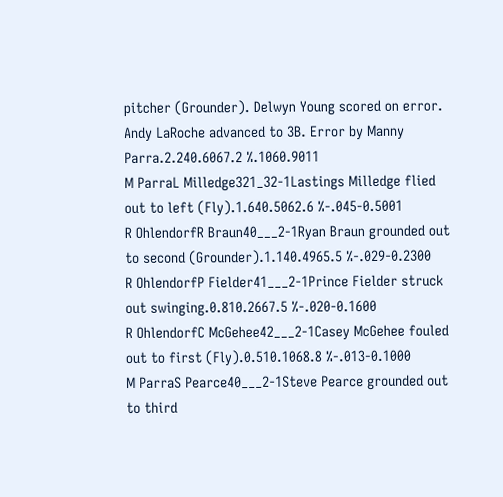pitcher (Grounder). Delwyn Young scored on error. Andy LaRoche advanced to 3B. Error by Manny Parra.2.240.6067.2 %.1060.9011
M ParraL Milledge321_32-1Lastings Milledge flied out to left (Fly).1.640.5062.6 %-.045-0.5001
R OhlendorfR Braun40___2-1Ryan Braun grounded out to second (Grounder).1.140.4965.5 %-.029-0.2300
R OhlendorfP Fielder41___2-1Prince Fielder struck out swinging.0.810.2667.5 %-.020-0.1600
R OhlendorfC McGehee42___2-1Casey McGehee fouled out to first (Fly).0.510.1068.8 %-.013-0.1000
M ParraS Pearce40___2-1Steve Pearce grounded out to third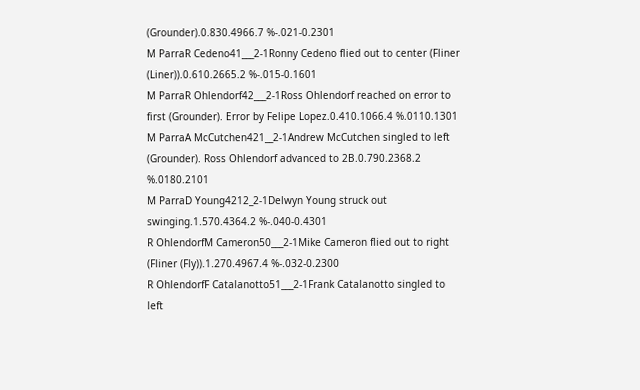(Grounder).0.830.4966.7 %-.021-0.2301
M ParraR Cedeno41___2-1Ronny Cedeno flied out to center (Fliner (Liner)).0.610.2665.2 %-.015-0.1601
M ParraR Ohlendorf42___2-1Ross Ohlendorf reached on error to first (Grounder). Error by Felipe Lopez.0.410.1066.4 %.0110.1301
M ParraA McCutchen421__2-1Andrew McCutchen singled to left (Grounder). Ross Ohlendorf advanced to 2B.0.790.2368.2 %.0180.2101
M ParraD Young4212_2-1Delwyn Young struck out swinging.1.570.4364.2 %-.040-0.4301
R OhlendorfM Cameron50___2-1Mike Cameron flied out to right (Fliner (Fly)).1.270.4967.4 %-.032-0.2300
R OhlendorfF Catalanotto51___2-1Frank Catalanotto singled to left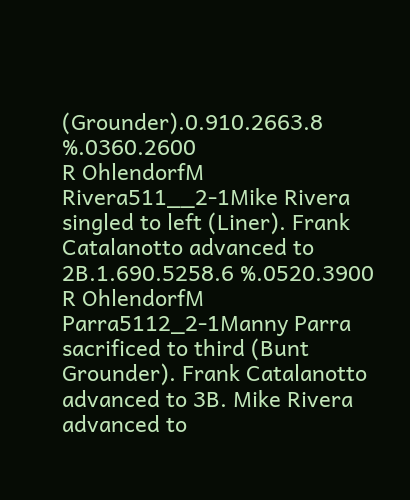(Grounder).0.910.2663.8 %.0360.2600
R OhlendorfM Rivera511__2-1Mike Rivera singled to left (Liner). Frank Catalanotto advanced to 2B.1.690.5258.6 %.0520.3900
R OhlendorfM Parra5112_2-1Manny Parra sacrificed to third (Bunt Grounder). Frank Catalanotto advanced to 3B. Mike Rivera advanced to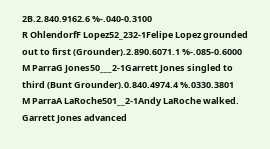2B.2.840.9162.6 %-.040-0.3100
R OhlendorfF Lopez52_232-1Felipe Lopez grounded out to first (Grounder).2.890.6071.1 %-.085-0.6000
M ParraG Jones50___2-1Garrett Jones singled to third (Bunt Grounder).0.840.4974.4 %.0330.3801
M ParraA LaRoche501__2-1Andy LaRoche walked. Garrett Jones advanced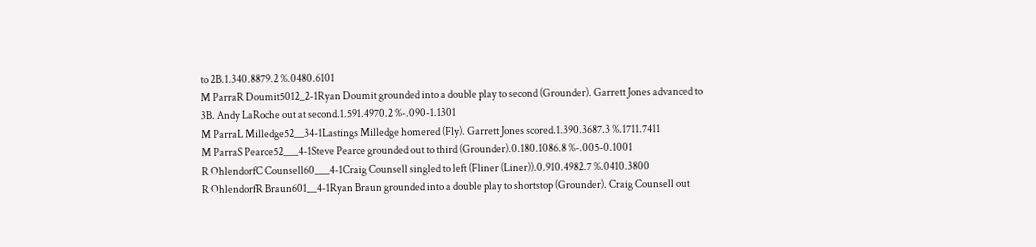to 2B.1.340.8879.2 %.0480.6101
M ParraR Doumit5012_2-1Ryan Doumit grounded into a double play to second (Grounder). Garrett Jones advanced to 3B. Andy LaRoche out at second.1.591.4970.2 %-.090-1.1301
M ParraL Milledge52__34-1Lastings Milledge homered (Fly). Garrett Jones scored.1.390.3687.3 %.1711.7411
M ParraS Pearce52___4-1Steve Pearce grounded out to third (Grounder).0.180.1086.8 %-.005-0.1001
R OhlendorfC Counsell60___4-1Craig Counsell singled to left (Fliner (Liner)).0.910.4982.7 %.0410.3800
R OhlendorfR Braun601__4-1Ryan Braun grounded into a double play to shortstop (Grounder). Craig Counsell out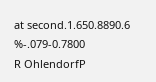at second.1.650.8890.6 %-.079-0.7800
R OhlendorfP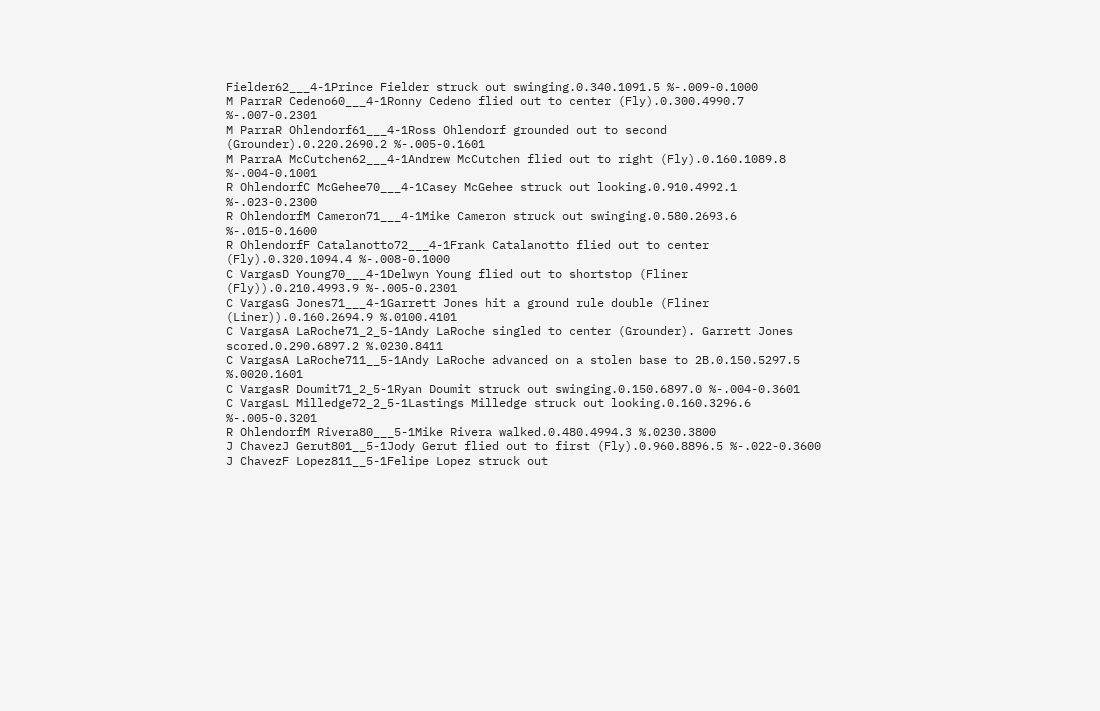Fielder62___4-1Prince Fielder struck out swinging.0.340.1091.5 %-.009-0.1000
M ParraR Cedeno60___4-1Ronny Cedeno flied out to center (Fly).0.300.4990.7 %-.007-0.2301
M ParraR Ohlendorf61___4-1Ross Ohlendorf grounded out to second (Grounder).0.220.2690.2 %-.005-0.1601
M ParraA McCutchen62___4-1Andrew McCutchen flied out to right (Fly).0.160.1089.8 %-.004-0.1001
R OhlendorfC McGehee70___4-1Casey McGehee struck out looking.0.910.4992.1 %-.023-0.2300
R OhlendorfM Cameron71___4-1Mike Cameron struck out swinging.0.580.2693.6 %-.015-0.1600
R OhlendorfF Catalanotto72___4-1Frank Catalanotto flied out to center (Fly).0.320.1094.4 %-.008-0.1000
C VargasD Young70___4-1Delwyn Young flied out to shortstop (Fliner (Fly)).0.210.4993.9 %-.005-0.2301
C VargasG Jones71___4-1Garrett Jones hit a ground rule double (Fliner (Liner)).0.160.2694.9 %.0100.4101
C VargasA LaRoche71_2_5-1Andy LaRoche singled to center (Grounder). Garrett Jones scored.0.290.6897.2 %.0230.8411
C VargasA LaRoche711__5-1Andy LaRoche advanced on a stolen base to 2B.0.150.5297.5 %.0020.1601
C VargasR Doumit71_2_5-1Ryan Doumit struck out swinging.0.150.6897.0 %-.004-0.3601
C VargasL Milledge72_2_5-1Lastings Milledge struck out looking.0.160.3296.6 %-.005-0.3201
R OhlendorfM Rivera80___5-1Mike Rivera walked.0.480.4994.3 %.0230.3800
J ChavezJ Gerut801__5-1Jody Gerut flied out to first (Fly).0.960.8896.5 %-.022-0.3600
J ChavezF Lopez811__5-1Felipe Lopez struck out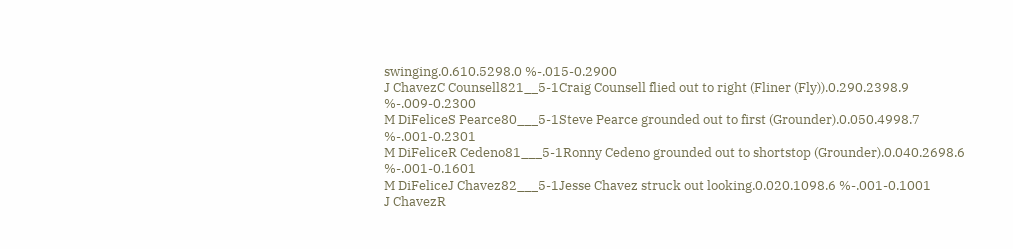swinging.0.610.5298.0 %-.015-0.2900
J ChavezC Counsell821__5-1Craig Counsell flied out to right (Fliner (Fly)).0.290.2398.9 %-.009-0.2300
M DiFeliceS Pearce80___5-1Steve Pearce grounded out to first (Grounder).0.050.4998.7 %-.001-0.2301
M DiFeliceR Cedeno81___5-1Ronny Cedeno grounded out to shortstop (Grounder).0.040.2698.6 %-.001-0.1601
M DiFeliceJ Chavez82___5-1Jesse Chavez struck out looking.0.020.1098.6 %-.001-0.1001
J ChavezR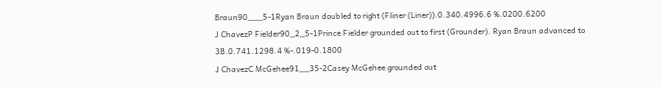Braun90___5-1Ryan Braun doubled to right (Fliner (Liner)).0.340.4996.6 %.0200.6200
J ChavezP Fielder90_2_5-1Prince Fielder grounded out to first (Grounder). Ryan Braun advanced to 3B.0.741.1298.4 %-.019-0.1800
J ChavezC McGehee91__35-2Casey McGehee grounded out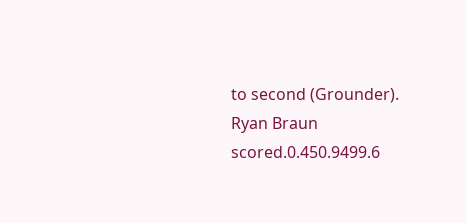to second (Grounder). Ryan Braun scored.0.450.9499.6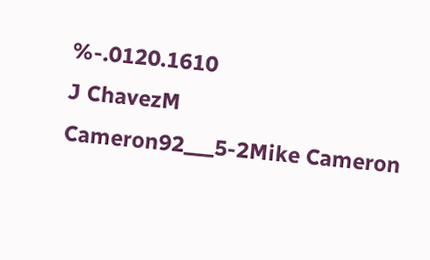%-.0120.1610
J ChavezM Cameron92___5-2Mike Cameron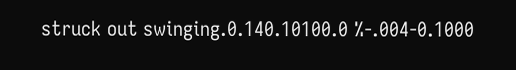struck out swinging.0.140.10100.0 %-.004-0.1000